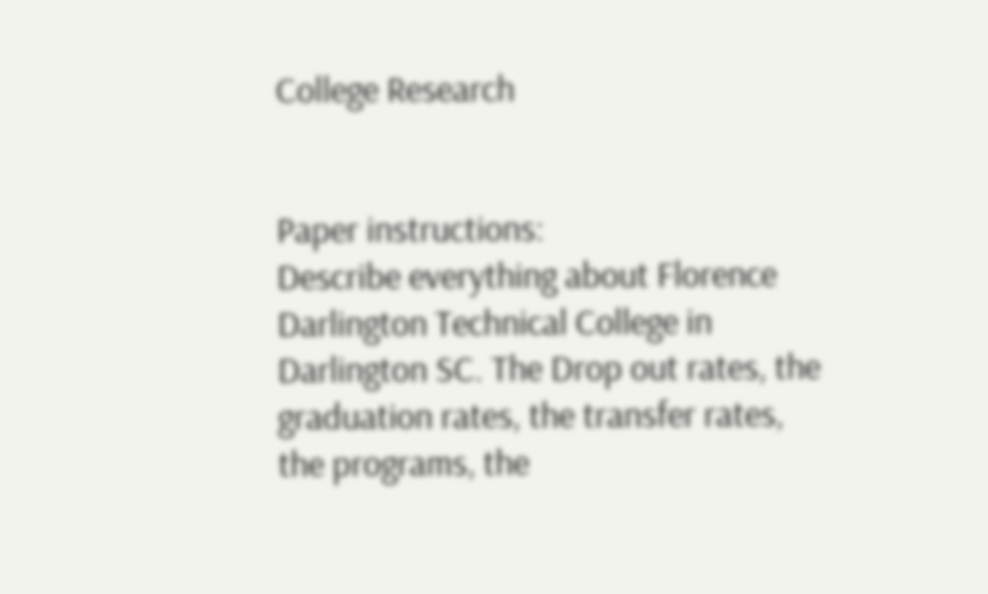College Research


Paper instructions:
Describe everything about Florence Darlington Technical College in Darlington SC. The Drop out rates, the graduation rates, the transfer rates, the programs, the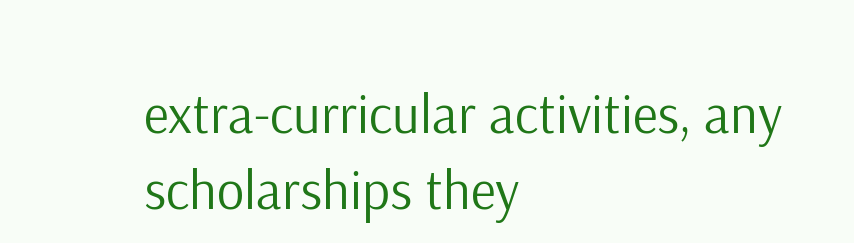extra-curricular activities, any scholarships they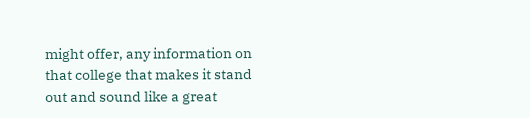might offer, any information on that college that makes it stand out and sound like a great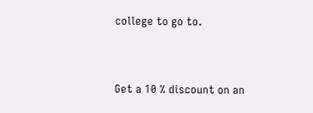college to go to.


Get a 10 % discount on an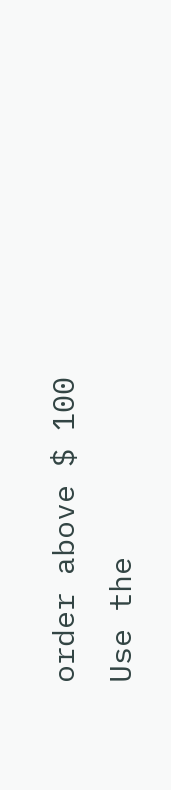order above $ 100
Use the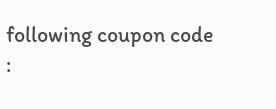following coupon code :